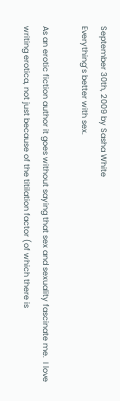September 30th, 2009 by Sasha White
Everything’s better with sex.

As an erotic fiction author it goes without saying that sex and sexuality fascinate me.  I love writing erotica, not just because of the titilation factor (of which there is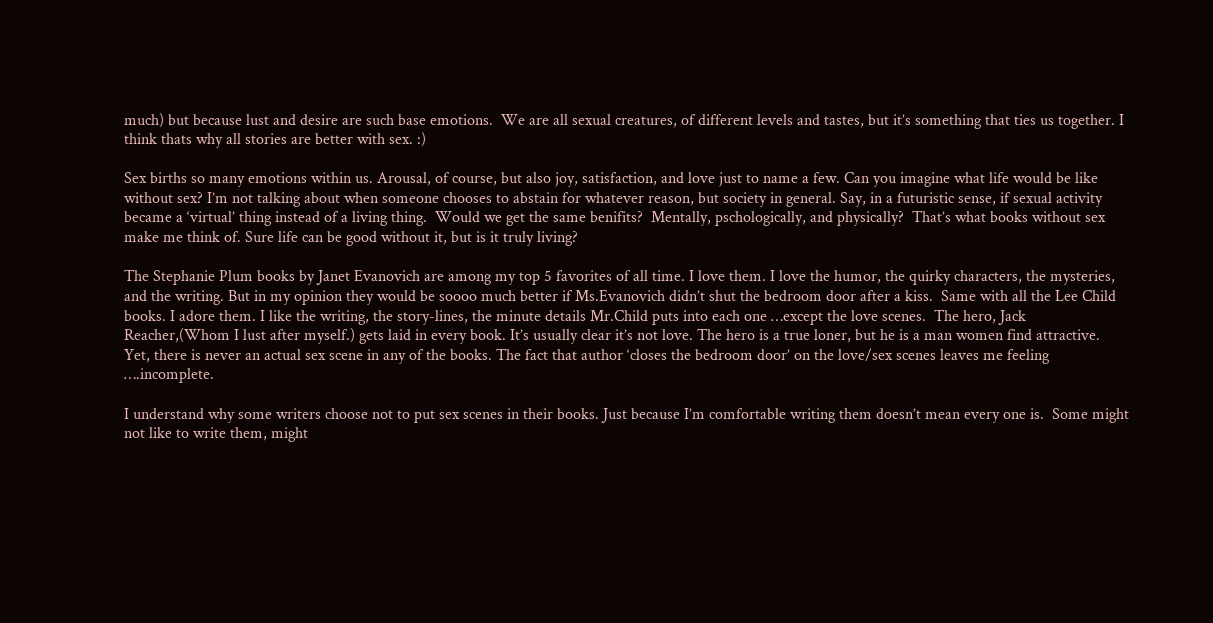much) but because lust and desire are such base emotions.  We are all sexual creatures, of different levels and tastes, but it’s something that ties us together. I think thats why all stories are better with sex. :)

Sex births so many emotions within us. Arousal, of course, but also joy, satisfaction, and love just to name a few. Can you imagine what life would be like without sex? I’m not talking about when someone chooses to abstain for whatever reason, but society in general. Say, in a futuristic sense, if sexual activity became a ‘virtual’ thing instead of a living thing.  Would we get the same benifits?  Mentally, pschologically, and physically?  That’s what books without sex make me think of. Sure life can be good without it, but is it truly living?

The Stephanie Plum books by Janet Evanovich are among my top 5 favorites of all time. I love them. I love the humor, the quirky characters, the mysteries, and the writing. But in my opinion they would be soooo much better if Ms.Evanovich didn’t shut the bedroom door after a kiss.  Same with all the Lee Child books. I adore them. I like the writing, the story-lines, the minute details Mr.Child puts into each one …except the love scenes.  The hero, Jack Reacher,(Whom I lust after myself.) gets laid in every book. It’s usually clear it’s not love. The hero is a true loner, but he is a man women find attractive.  Yet, there is never an actual sex scene in any of the books. The fact that author ‘closes the bedroom door’ on the love/sex scenes leaves me feeling ….incomplete.

I understand why some writers choose not to put sex scenes in their books. Just because I’m comfortable writing them doesn’t mean every one is.  Some might not like to write them, might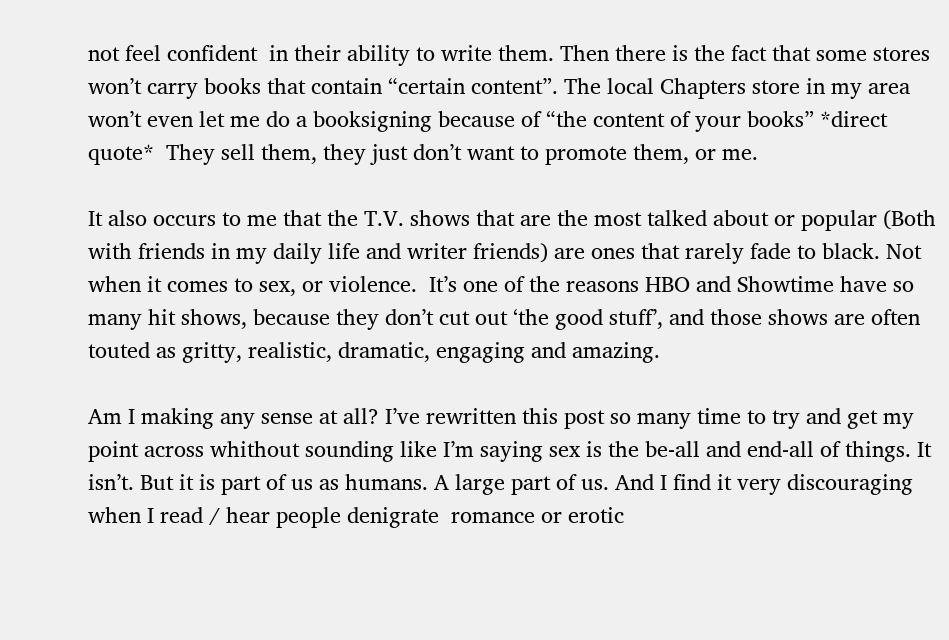not feel confident  in their ability to write them. Then there is the fact that some stores won’t carry books that contain “certain content”. The local Chapters store in my area won’t even let me do a booksigning because of “the content of your books” *direct quote*  They sell them, they just don’t want to promote them, or me.

It also occurs to me that the T.V. shows that are the most talked about or popular (Both with friends in my daily life and writer friends) are ones that rarely fade to black. Not when it comes to sex, or violence.  It’s one of the reasons HBO and Showtime have so many hit shows, because they don’t cut out ‘the good stuff’, and those shows are often touted as gritty, realistic, dramatic, engaging and amazing.

Am I making any sense at all? I’ve rewritten this post so many time to try and get my point across whithout sounding like I’m saying sex is the be-all and end-all of things. It isn’t. But it is part of us as humans. A large part of us. And I find it very discouraging when I read / hear people denigrate  romance or erotic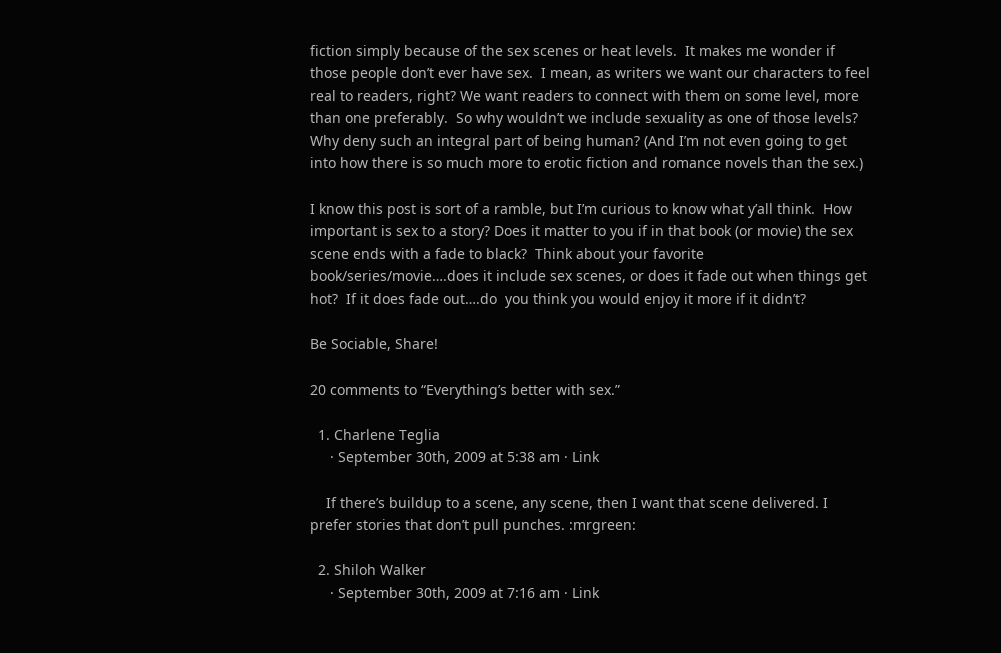fiction simply because of the sex scenes or heat levels.  It makes me wonder if those people don’t ever have sex.  I mean, as writers we want our characters to feel real to readers, right? We want readers to connect with them on some level, more than one preferably.  So why wouldn’t we include sexuality as one of those levels? Why deny such an integral part of being human? (And I’m not even going to get into how there is so much more to erotic fiction and romance novels than the sex.)

I know this post is sort of a ramble, but I’m curious to know what y’all think.  How important is sex to a story? Does it matter to you if in that book (or movie) the sex scene ends with a fade to black?  Think about your favorite book/series/movie….does it include sex scenes, or does it fade out when things get hot?  If it does fade out….do  you think you would enjoy it more if it didn’t?

Be Sociable, Share!

20 comments to “Everything’s better with sex.”

  1. Charlene Teglia
     · September 30th, 2009 at 5:38 am · Link

    If there’s buildup to a scene, any scene, then I want that scene delivered. I prefer stories that don’t pull punches. :mrgreen:

  2. Shiloh Walker
     · September 30th, 2009 at 7:16 am · Link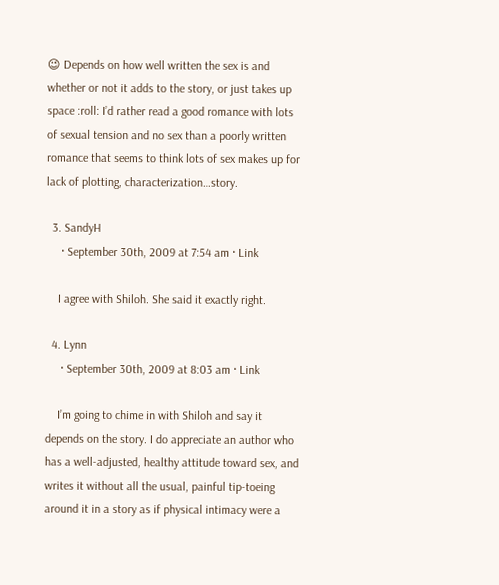😉 Depends on how well written the sex is and whether or not it adds to the story, or just takes up space :roll: I’d rather read a good romance with lots of sexual tension and no sex than a poorly written romance that seems to think lots of sex makes up for lack of plotting, characterization…story.

  3. SandyH
     · September 30th, 2009 at 7:54 am · Link

    I agree with Shiloh. She said it exactly right.

  4. Lynn
     · September 30th, 2009 at 8:03 am · Link

    I’m going to chime in with Shiloh and say it depends on the story. I do appreciate an author who has a well-adjusted, healthy attitude toward sex, and writes it without all the usual, painful tip-toeing around it in a story as if physical intimacy were a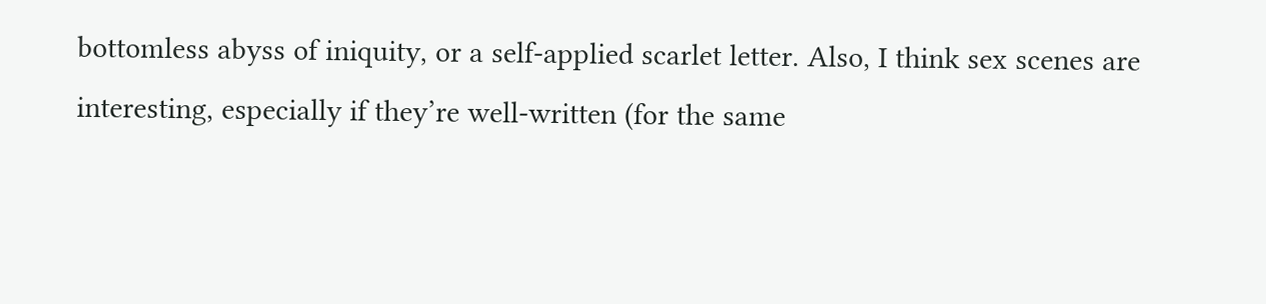bottomless abyss of iniquity, or a self-applied scarlet letter. Also, I think sex scenes are interesting, especially if they’re well-written (for the same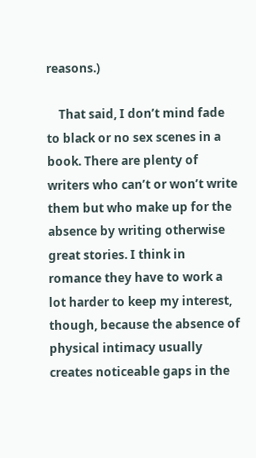reasons.)

    That said, I don’t mind fade to black or no sex scenes in a book. There are plenty of writers who can’t or won’t write them but who make up for the absence by writing otherwise great stories. I think in romance they have to work a lot harder to keep my interest, though, because the absence of physical intimacy usually creates noticeable gaps in the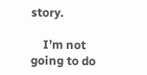story.

    I’m not going to do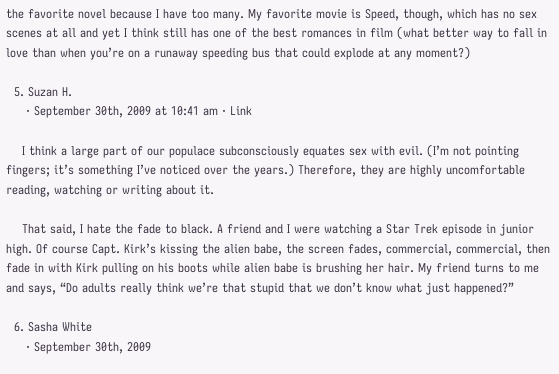the favorite novel because I have too many. My favorite movie is Speed, though, which has no sex scenes at all and yet I think still has one of the best romances in film (what better way to fall in love than when you’re on a runaway speeding bus that could explode at any moment?)

  5. Suzan H.
     · September 30th, 2009 at 10:41 am · Link

    I think a large part of our populace subconsciously equates sex with evil. (I’m not pointing fingers; it’s something I’ve noticed over the years.) Therefore, they are highly uncomfortable reading, watching or writing about it.

    That said, I hate the fade to black. A friend and I were watching a Star Trek episode in junior high. Of course Capt. Kirk’s kissing the alien babe, the screen fades, commercial, commercial, then fade in with Kirk pulling on his boots while alien babe is brushing her hair. My friend turns to me and says, “Do adults really think we’re that stupid that we don’t know what just happened?”

  6. Sasha White
     · September 30th, 2009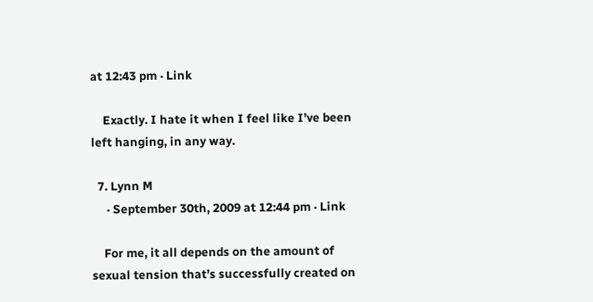at 12:43 pm · Link

    Exactly. I hate it when I feel like I’ve been left hanging, in any way.

  7. Lynn M
     · September 30th, 2009 at 12:44 pm · Link

    For me, it all depends on the amount of sexual tension that’s successfully created on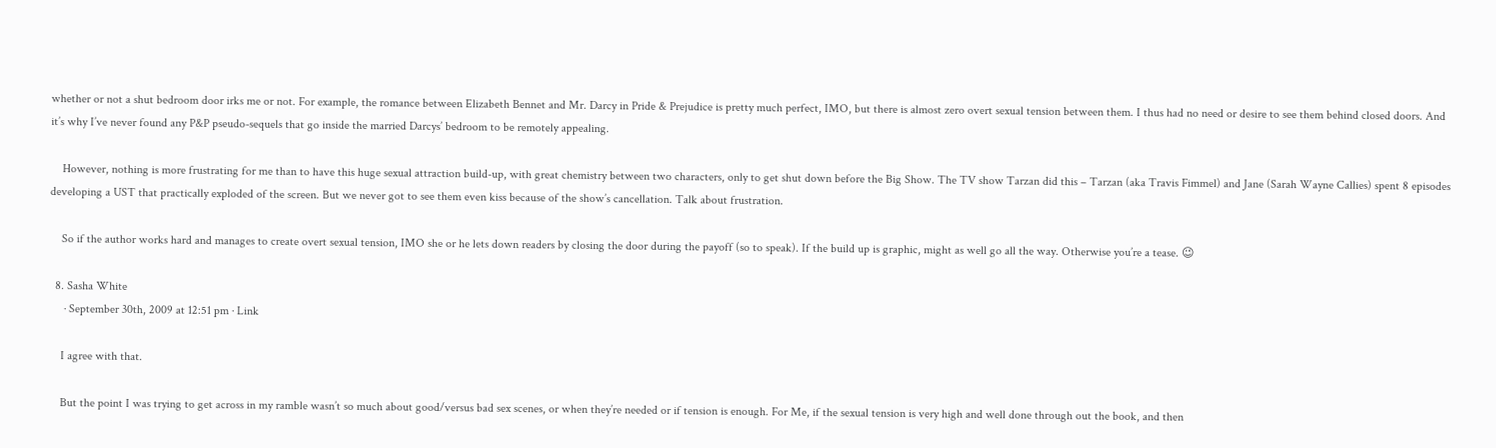whether or not a shut bedroom door irks me or not. For example, the romance between Elizabeth Bennet and Mr. Darcy in Pride & Prejudice is pretty much perfect, IMO, but there is almost zero overt sexual tension between them. I thus had no need or desire to see them behind closed doors. And it’s why I’ve never found any P&P pseudo-sequels that go inside the married Darcys’ bedroom to be remotely appealing.

    However, nothing is more frustrating for me than to have this huge sexual attraction build-up, with great chemistry between two characters, only to get shut down before the Big Show. The TV show Tarzan did this – Tarzan (aka Travis Fimmel) and Jane (Sarah Wayne Callies) spent 8 episodes developing a UST that practically exploded of the screen. But we never got to see them even kiss because of the show’s cancellation. Talk about frustration.

    So if the author works hard and manages to create overt sexual tension, IMO she or he lets down readers by closing the door during the payoff (so to speak). If the build up is graphic, might as well go all the way. Otherwise you’re a tease. 😉

  8. Sasha White
     · September 30th, 2009 at 12:51 pm · Link

    I agree with that.

    But the point I was trying to get across in my ramble wasn’t so much about good/versus bad sex scenes, or when they’re needed or if tension is enough. For Me, if the sexual tension is very high and well done through out the book, and then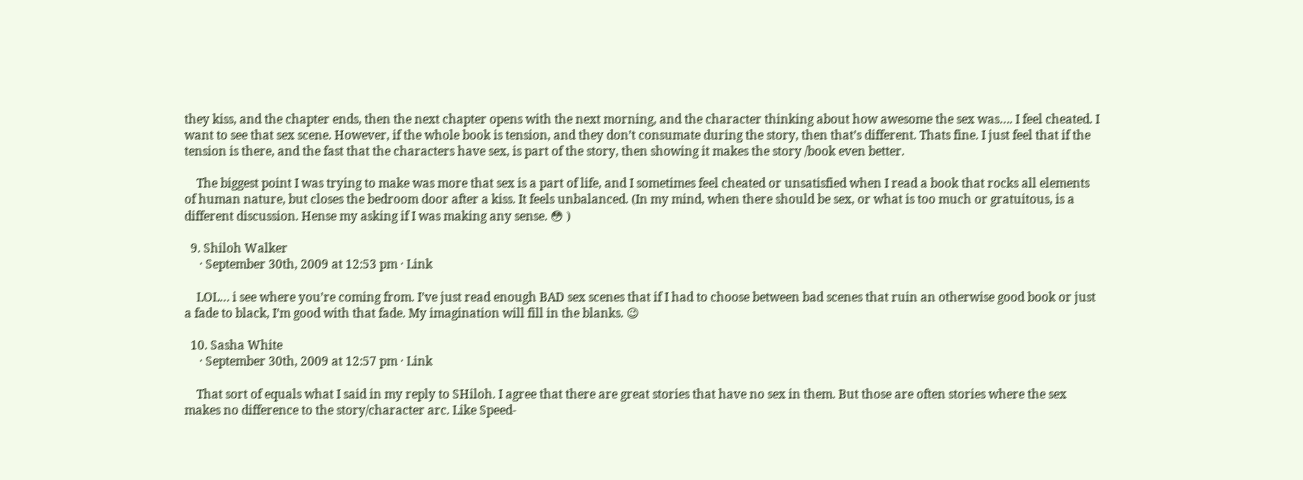they kiss, and the chapter ends, then the next chapter opens with the next morning, and the character thinking about how awesome the sex was…. I feel cheated. I want to see that sex scene. However, if the whole book is tension, and they don’t consumate during the story, then that’s different. Thats fine. I just feel that if the tension is there, and the fast that the characters have sex, is part of the story, then showing it makes the story /book even better.

    The biggest point I was trying to make was more that sex is a part of life, and I sometimes feel cheated or unsatisfied when I read a book that rocks all elements of human nature, but closes the bedroom door after a kiss. It feels unbalanced. (In my mind, when there should be sex, or what is too much or gratuitous, is a different discussion. Hense my asking if I was making any sense. 😳 )

  9. Shiloh Walker
     · September 30th, 2009 at 12:53 pm · Link

    LOL… i see where you’re coming from. I’ve just read enough BAD sex scenes that if I had to choose between bad scenes that ruin an otherwise good book or just a fade to black, I’m good with that fade. My imagination will fill in the blanks. 😉

  10. Sasha White
     · September 30th, 2009 at 12:57 pm · Link

    That sort of equals what I said in my reply to SHiloh. I agree that there are great stories that have no sex in them. But those are often stories where the sex makes no difference to the story/character arc. Like Speed-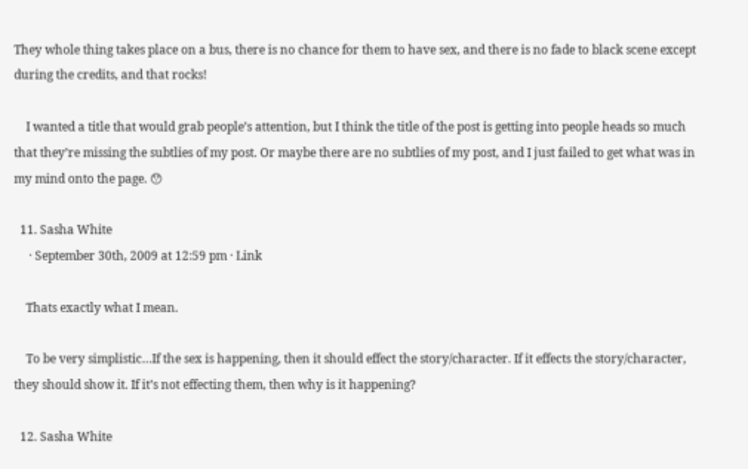They whole thing takes place on a bus, there is no chance for them to have sex, and there is no fade to black scene except during the credits, and that rocks!

    I wanted a title that would grab people’s attention, but I think the title of the post is getting into people heads so much that they’re missing the subtlies of my post. Or maybe there are no subtlies of my post, and I just failed to get what was in my mind onto the page. 😯

  11. Sasha White
     · September 30th, 2009 at 12:59 pm · Link

    Thats exactly what I mean.

    To be very simplistic…If the sex is happening, then it should effect the story/character. If it effects the story/character, they should show it. If it’s not effecting them, then why is it happening?

  12. Sasha White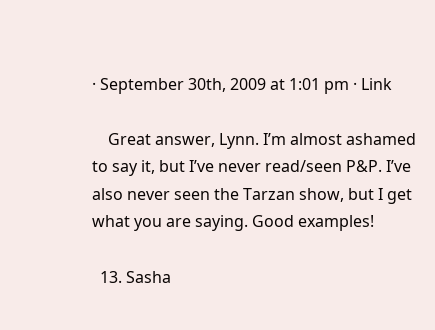· September 30th, 2009 at 1:01 pm · Link

    Great answer, Lynn. I’m almost ashamed to say it, but I’ve never read/seen P&P. I’ve also never seen the Tarzan show, but I get what you are saying. Good examples!

  13. Sasha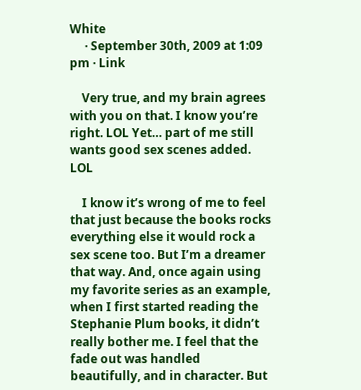White
     · September 30th, 2009 at 1:09 pm · Link

    Very true, and my brain agrees with you on that. I know you’re right. LOL Yet… part of me still wants good sex scenes added. LOL

    I know it’s wrong of me to feel that just because the books rocks everything else it would rock a sex scene too. But I’m a dreamer that way. And, once again using my favorite series as an example, when I first started reading the Stephanie Plum books, it didn’t really bother me. I feel that the fade out was handled beautifully, and in character. But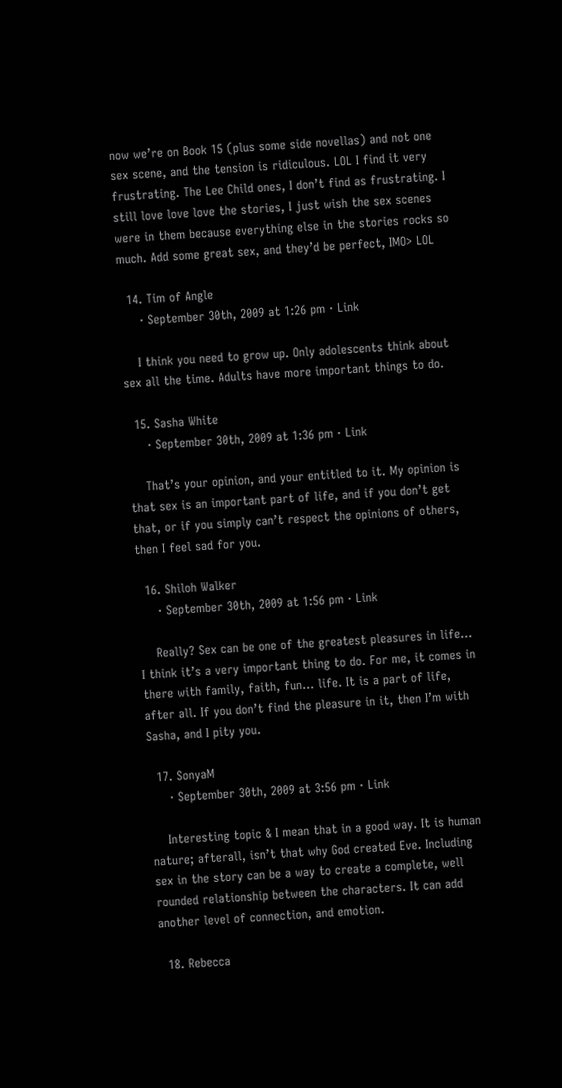now we’re on Book 15 (plus some side novellas) and not one sex scene, and the tension is ridiculous. LOL I find it very frustrating. The Lee Child ones, I don’t find as frustrating. I still love love love the stories, I just wish the sex scenes were in them because everything else in the stories rocks so much. Add some great sex, and they’d be perfect, IMO> LOL

  14. Tim of Angle
     · September 30th, 2009 at 1:26 pm · Link

    I think you need to grow up. Only adolescents think about sex all the time. Adults have more important things to do.

  15. Sasha White
     · September 30th, 2009 at 1:36 pm · Link

    That’s your opinion, and your entitled to it. My opinion is that sex is an important part of life, and if you don’t get that, or if you simply can’t respect the opinions of others, then I feel sad for you.

  16. Shiloh Walker
     · September 30th, 2009 at 1:56 pm · Link

    Really? Sex can be one of the greatest pleasures in life… I think it’s a very important thing to do. For me, it comes in there with family, faith, fun… life. It is a part of life, after all. If you don’t find the pleasure in it, then I’m with Sasha, and I pity you.

  17. SonyaM
     · September 30th, 2009 at 3:56 pm · Link

    Interesting topic & I mean that in a good way. It is human nature; afterall, isn’t that why God created Eve. Including sex in the story can be a way to create a complete, well rounded relationship between the characters. It can add another level of connection, and emotion.

  18. Rebecca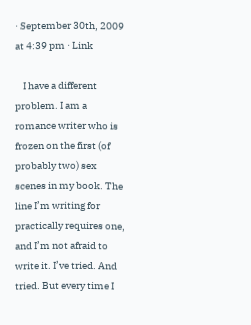· September 30th, 2009 at 4:39 pm · Link

    I have a different problem. I am a romance writer who is frozen on the first (of probably two) sex scenes in my book. The line I’m writing for practically requires one, and I’m not afraid to write it. I’ve tried. And tried. But every time I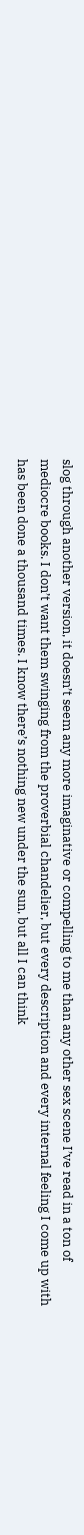slog through another version, it doesn’t seem any more imaginative or compelling to me than any other sex scene I’ve read in a ton of mediocre books. I don’t want them swinging from the proverbial chandelier, but every description and every internal feeling I come up with has been done a thousand times. I know there’s nothing new under the sun, but all I can think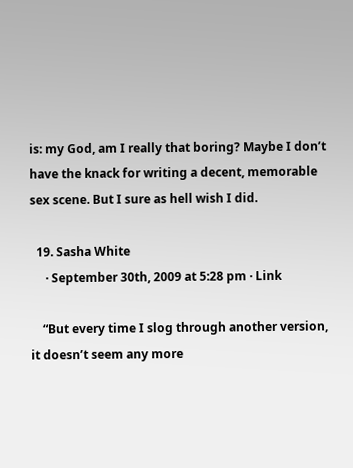is: my God, am I really that boring? Maybe I don’t have the knack for writing a decent, memorable sex scene. But I sure as hell wish I did.

  19. Sasha White
     · September 30th, 2009 at 5:28 pm · Link

    “But every time I slog through another version, it doesn’t seem any more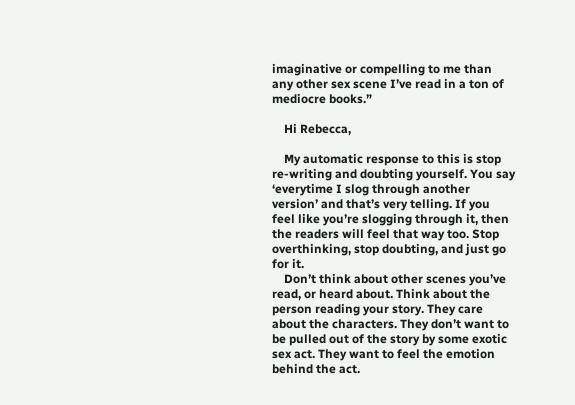imaginative or compelling to me than any other sex scene I’ve read in a ton of mediocre books.”

    Hi Rebecca,

    My automatic response to this is stop re-writing and doubting yourself. You say ‘everytime I slog through another version’ and that’s very telling. If you feel like you’re slogging through it, then the readers will feel that way too. Stop overthinking, stop doubting, and just go for it.
    Don’t think about other scenes you’ve read, or heard about. Think about the person reading your story. They care about the characters. They don’t want to be pulled out of the story by some exotic sex act. They want to feel the emotion behind the act.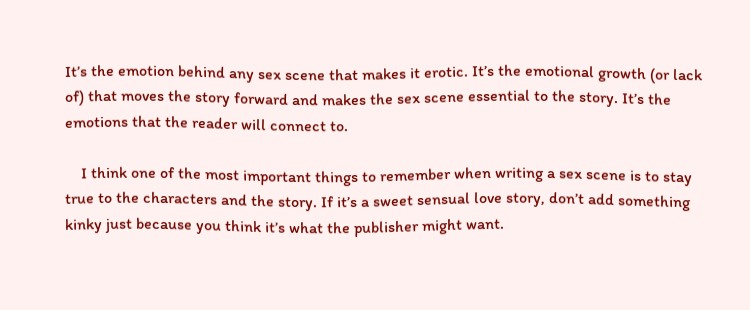It’s the emotion behind any sex scene that makes it erotic. It’s the emotional growth (or lack of) that moves the story forward and makes the sex scene essential to the story. It’s the emotions that the reader will connect to.

    I think one of the most important things to remember when writing a sex scene is to stay true to the characters and the story. If it’s a sweet sensual love story, don’t add something kinky just because you think it’s what the publisher might want.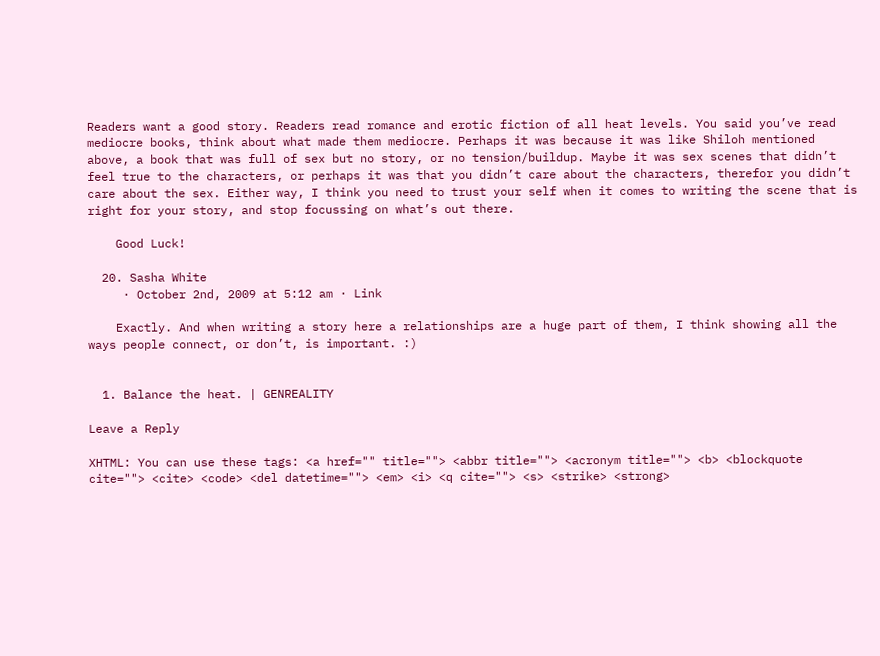Readers want a good story. Readers read romance and erotic fiction of all heat levels. You said you’ve read mediocre books, think about what made them mediocre. Perhaps it was because it was like Shiloh mentioned above, a book that was full of sex but no story, or no tension/buildup. Maybe it was sex scenes that didn’t feel true to the characters, or perhaps it was that you didn’t care about the characters, therefor you didn’t care about the sex. Either way, I think you need to trust your self when it comes to writing the scene that is right for your story, and stop focussing on what’s out there.

    Good Luck!

  20. Sasha White
     · October 2nd, 2009 at 5:12 am · Link

    Exactly. And when writing a story here a relationships are a huge part of them, I think showing all the ways people connect, or don’t, is important. :)


  1. Balance the heat. | GENREALITY

Leave a Reply

XHTML: You can use these tags: <a href="" title=""> <abbr title=""> <acronym title=""> <b> <blockquote cite=""> <cite> <code> <del datetime=""> <em> <i> <q cite=""> <s> <strike> <strong>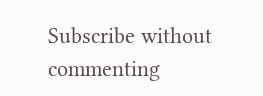Subscribe without commenting